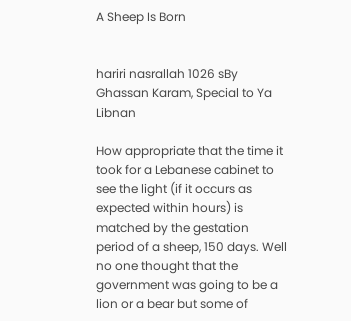A Sheep Is Born


hariri nasrallah 1026 sBy Ghassan Karam, Special to Ya Libnan

How appropriate that the time it took for a Lebanese cabinet to see the light (if it occurs as expected within hours) is matched by the gestation period of a sheep, 150 days. Well no one thought that the government was going to be a lion or a bear but some of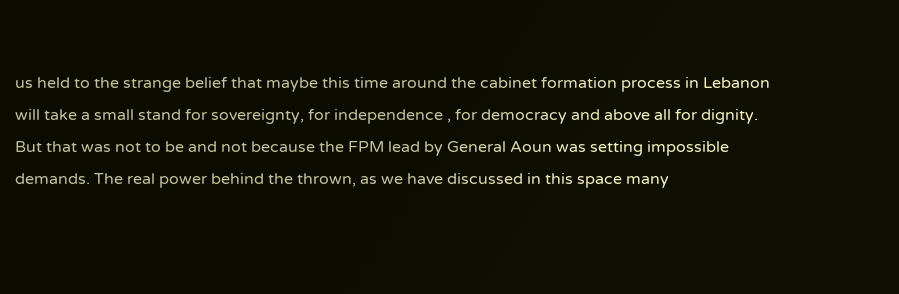us held to the strange belief that maybe this time around the cabinet formation process in Lebanon will take a small stand for sovereignty, for independence , for democracy and above all for dignity. But that was not to be and not because the FPM lead by General Aoun was setting impossible demands. The real power behind the thrown, as we have discussed in this space many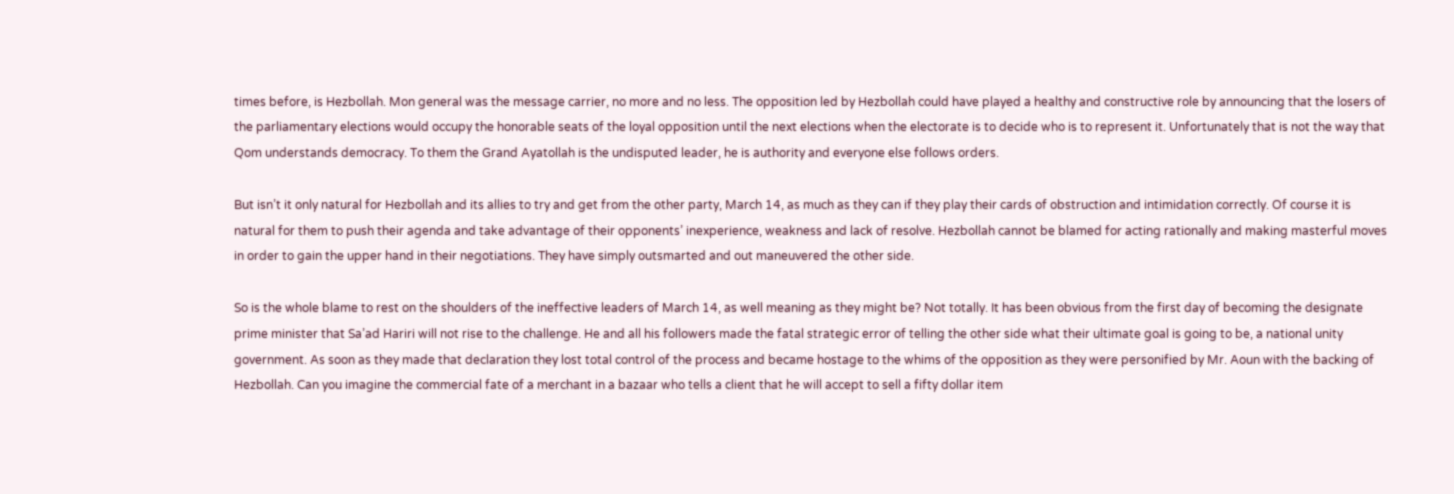times before, is Hezbollah. Mon general was the message carrier, no more and no less. The opposition led by Hezbollah could have played a healthy and constructive role by announcing that the losers of the parliamentary elections would occupy the honorable seats of the loyal opposition until the next elections when the electorate is to decide who is to represent it. Unfortunately that is not the way that Qom understands democracy. To them the Grand Ayatollah is the undisputed leader, he is authority and everyone else follows orders.

But isn’t it only natural for Hezbollah and its allies to try and get from the other party, March 14, as much as they can if they play their cards of obstruction and intimidation correctly. Of course it is natural for them to push their agenda and take advantage of their opponents’ inexperience, weakness and lack of resolve. Hezbollah cannot be blamed for acting rationally and making masterful moves in order to gain the upper hand in their negotiations. They have simply outsmarted and out maneuvered the other side.

So is the whole blame to rest on the shoulders of the ineffective leaders of March 14, as well meaning as they might be? Not totally. It has been obvious from the first day of becoming the designate prime minister that Sa’ad Hariri will not rise to the challenge. He and all his followers made the fatal strategic error of telling the other side what their ultimate goal is going to be, a national unity government. As soon as they made that declaration they lost total control of the process and became hostage to the whims of the opposition as they were personified by Mr. Aoun with the backing of Hezbollah. Can you imagine the commercial fate of a merchant in a bazaar who tells a client that he will accept to sell a fifty dollar item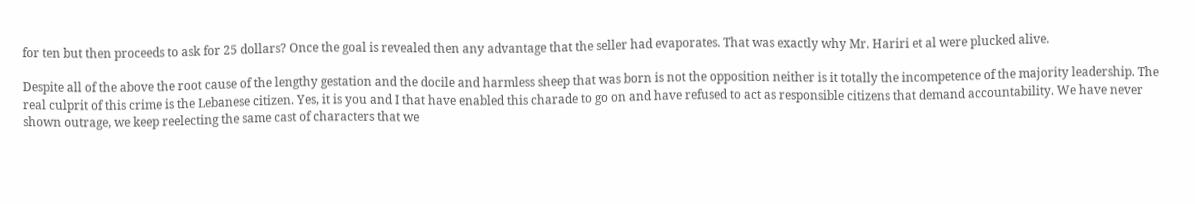for ten but then proceeds to ask for 25 dollars? Once the goal is revealed then any advantage that the seller had evaporates. That was exactly why Mr. Hariri et al were plucked alive.

Despite all of the above the root cause of the lengthy gestation and the docile and harmless sheep that was born is not the opposition neither is it totally the incompetence of the majority leadership. The real culprit of this crime is the Lebanese citizen. Yes, it is you and I that have enabled this charade to go on and have refused to act as responsible citizens that demand accountability. We have never shown outrage, we keep reelecting the same cast of characters that we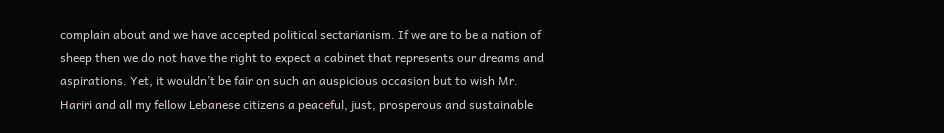complain about and we have accepted political sectarianism. If we are to be a nation of sheep then we do not have the right to expect a cabinet that represents our dreams and aspirations. Yet, it wouldn’t be fair on such an auspicious occasion but to wish Mr. Hariri and all my fellow Lebanese citizens a peaceful, just, prosperous and sustainable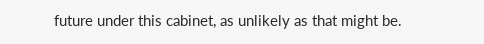future under this cabinet, as unlikely as that might be.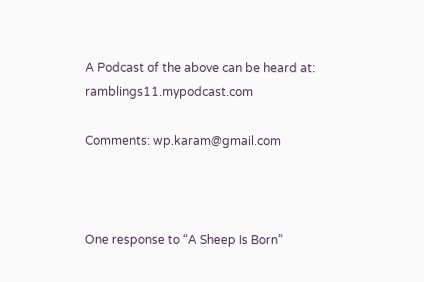A Podcast of the above can be heard at: ramblings11.mypodcast.com

Comments: wp.karam@gmail.com



One response to “A Sheep Is Born”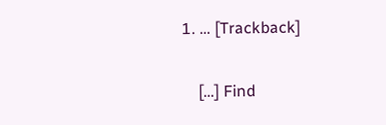1. … [Trackback]

    […] Find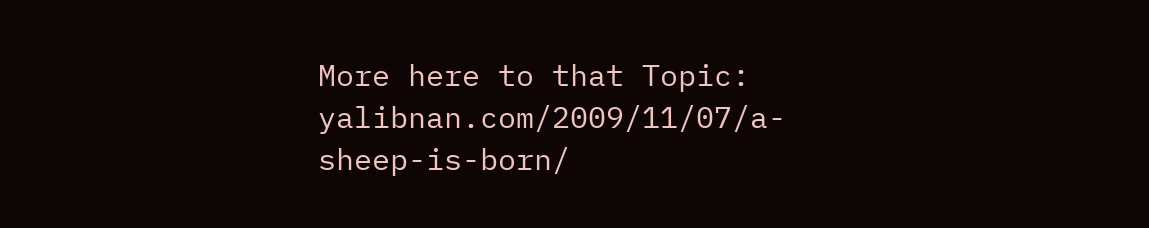More here to that Topic: yalibnan.com/2009/11/07/a-sheep-is-born/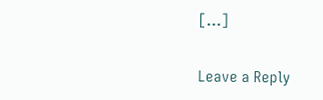[…]

Leave a Reply